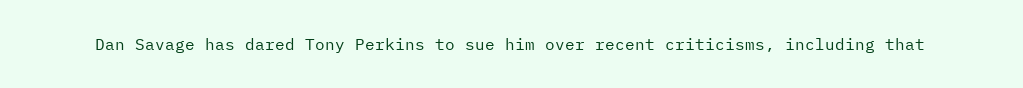Dan Savage has dared Tony Perkins to sue him over recent criticisms, including that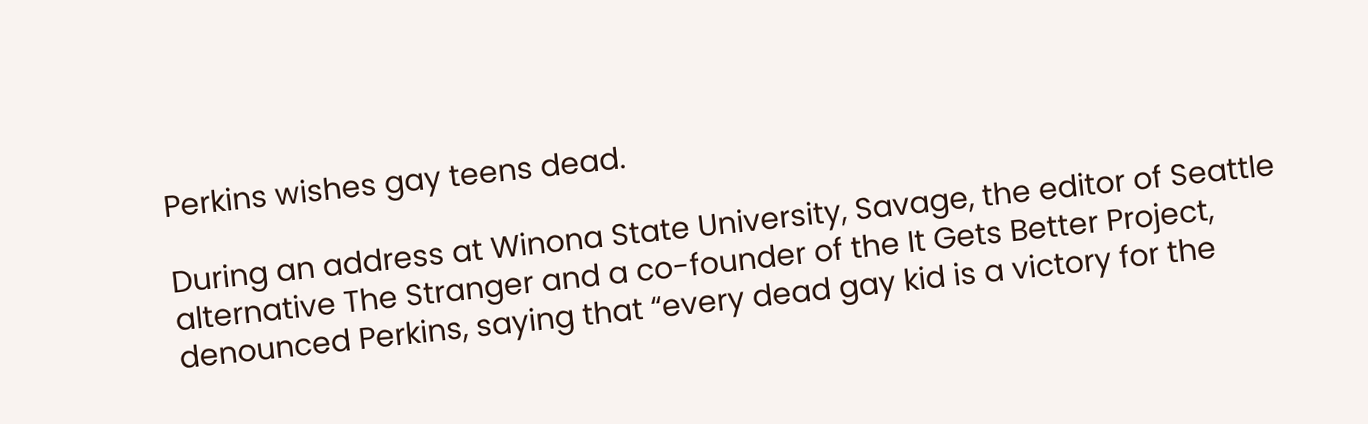Perkins wishes gay teens dead.

During an address at Winona State University, Savage, the editor of Seattle alternative The Stranger and a co-founder of the It Gets Better Project, denounced Perkins, saying that “every dead gay kid is a victory for the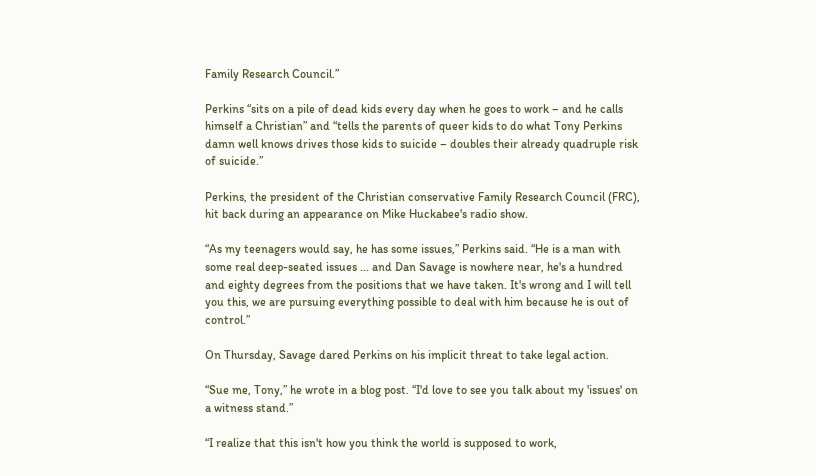Family Research Council.”

Perkins “sits on a pile of dead kids every day when he goes to work – and he calls himself a Christian” and “tells the parents of queer kids to do what Tony Perkins damn well knows drives those kids to suicide – doubles their already quadruple risk of suicide.”

Perkins, the president of the Christian conservative Family Research Council (FRC), hit back during an appearance on Mike Huckabee's radio show.

“As my teenagers would say, he has some issues,” Perkins said. “He is a man with some real deep-seated issues ... and Dan Savage is nowhere near, he's a hundred and eighty degrees from the positions that we have taken. It's wrong and I will tell you this, we are pursuing everything possible to deal with him because he is out of control.”

On Thursday, Savage dared Perkins on his implicit threat to take legal action.

“Sue me, Tony,” he wrote in a blog post. “I'd love to see you talk about my 'issues' on a witness stand.”

“I realize that this isn't how you think the world is supposed to work,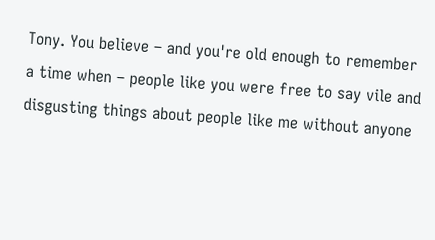Tony. You believe – and you're old enough to remember a time when – people like you were free to say vile and disgusting things about people like me without anyone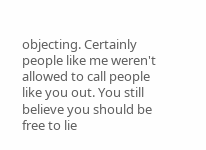objecting. Certainly people like me weren't allowed to call people like you out. You still believe you should be free to lie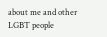about me and other LGBT people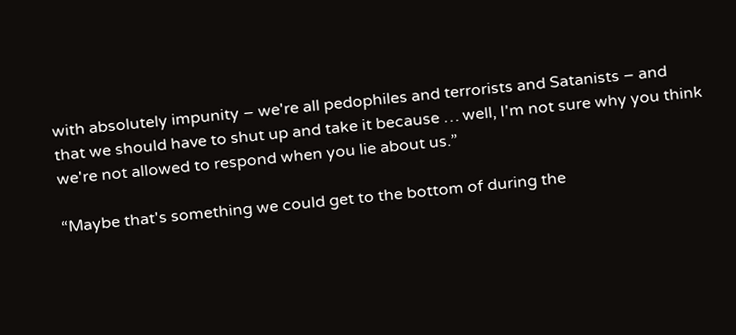with absolutely impunity – we're all pedophiles and terrorists and Satanists – and that we should have to shut up and take it because … well, I'm not sure why you think we're not allowed to respond when you lie about us.”

“Maybe that's something we could get to the bottom of during the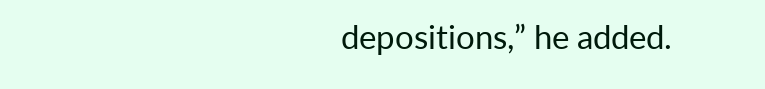depositions,” he added.